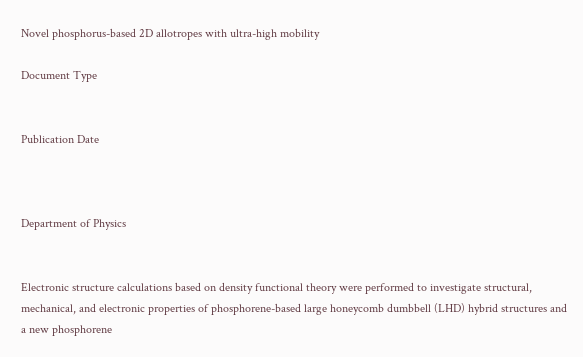Novel phosphorus-based 2D allotropes with ultra-high mobility

Document Type


Publication Date



Department of Physics


Electronic structure calculations based on density functional theory were performed to investigate structural, mechanical, and electronic properties of phosphorene-based large honeycomb dumbbell (LHD) hybrid structures and a new phosphorene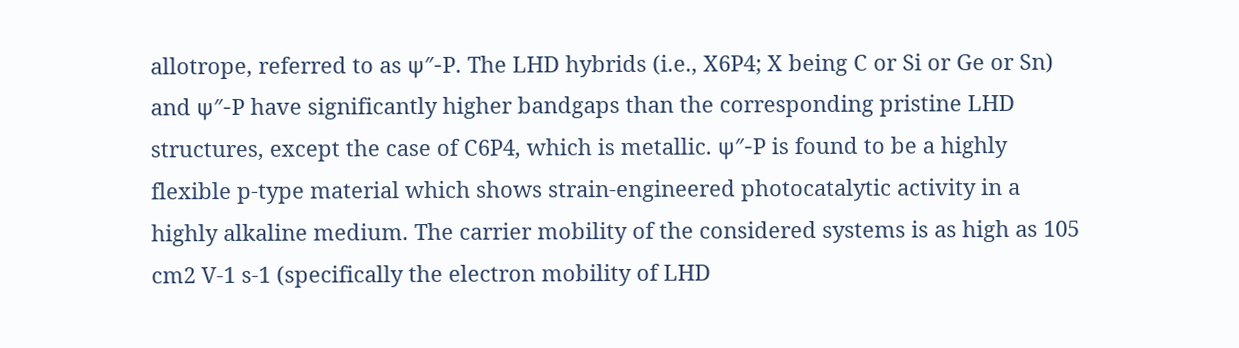allotrope, referred to as ψ″-P. The LHD hybrids (i.e., X6P4; X being C or Si or Ge or Sn) and ψ″-P have significantly higher bandgaps than the corresponding pristine LHD structures, except the case of C6P4, which is metallic. ψ″-P is found to be a highly flexible p-type material which shows strain-engineered photocatalytic activity in a highly alkaline medium. The carrier mobility of the considered systems is as high as 105 cm2 V-1 s-1 (specifically the electron mobility of LHD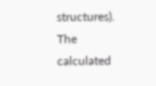structures). The calculated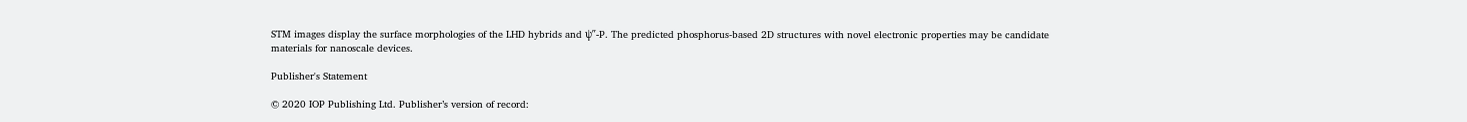STM images display the surface morphologies of the LHD hybrids and ψ″-P. The predicted phosphorus-based 2D structures with novel electronic properties may be candidate materials for nanoscale devices.

Publisher's Statement

© 2020 IOP Publishing Ltd. Publisher’s version of record: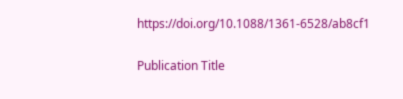https://doi.org/10.1088/1361-6528/ab8cf1

Publication Title